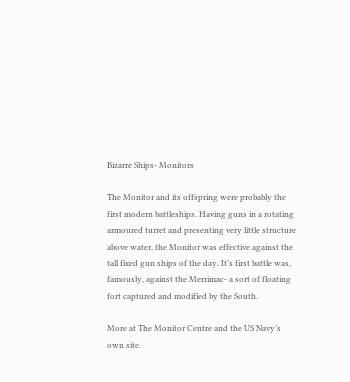Bizarre Ships- Monitors

The Monitor and its offspring were probably the first modern battleships. Having guns in a rotating armoured turret and presenting very little structure above water, the Monitor was effective against the tall fixed gun ships of the day. It’s first battle was, famously, against the Merrimac- a sort of floating fort captured and modified by the South.

More at The Monitor Centre and the US Navy’s own site.